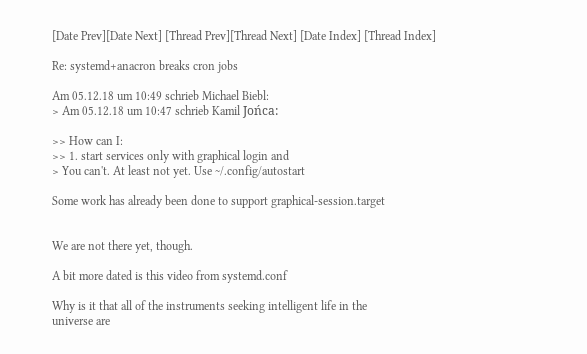[Date Prev][Date Next] [Thread Prev][Thread Next] [Date Index] [Thread Index]

Re: systemd+anacron breaks cron jobs

Am 05.12.18 um 10:49 schrieb Michael Biebl:
> Am 05.12.18 um 10:47 schrieb Kamil Jońca:

>> How can I:
>> 1. start services only with graphical login and
> You can't. At least not yet. Use ~/.config/autostart

Some work has already been done to support graphical-session.target


We are not there yet, though.

A bit more dated is this video from systemd.conf

Why is it that all of the instruments seeking intelligent life in the
universe are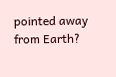pointed away from Earth?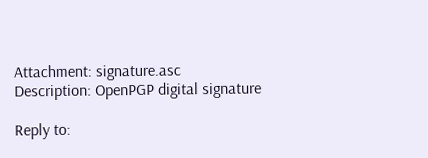Attachment: signature.asc
Description: OpenPGP digital signature

Reply to: